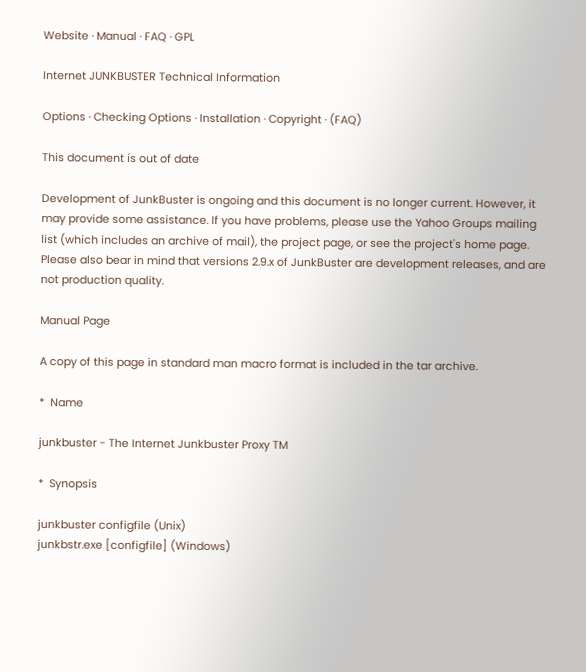Website · Manual · FAQ · GPL

Internet JUNKBUSTER Technical Information

Options · Checking Options · Installation · Copyright · (FAQ)

This document is out of date

Development of JunkBuster is ongoing and this document is no longer current. However, it may provide some assistance. If you have problems, please use the Yahoo Groups mailing list (which includes an archive of mail), the project page, or see the project's home page. Please also bear in mind that versions 2.9.x of JunkBuster are development releases, and are not production quality.

Manual Page

A copy of this page in standard man macro format is included in the tar archive.

*  Name

junkbuster - The Internet Junkbuster Proxy TM

*  Synopsis

junkbuster configfile (Unix)
junkbstr.exe [configfile] (Windows)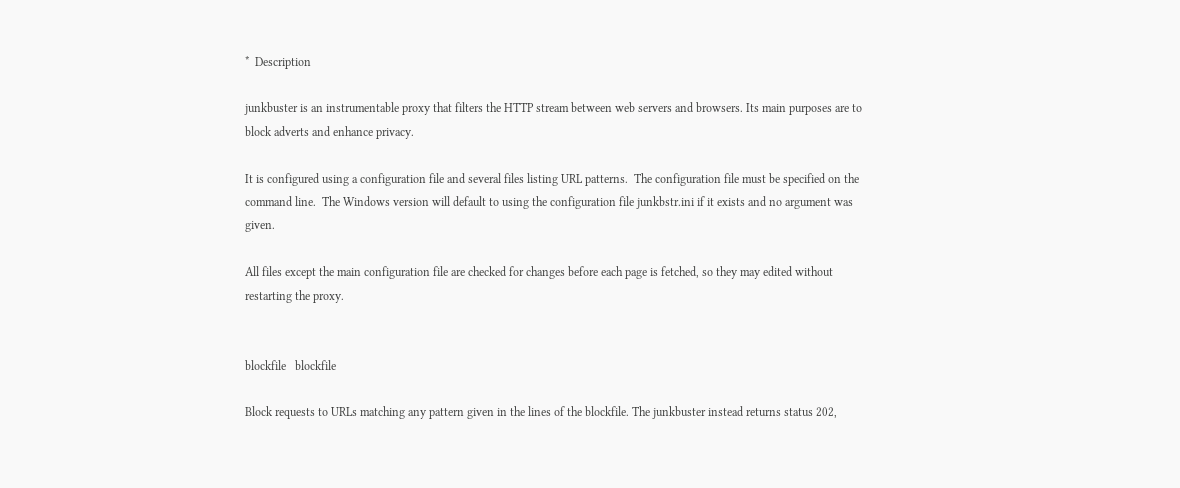*  Description

junkbuster is an instrumentable proxy that filters the HTTP stream between web servers and browsers. Its main purposes are to block adverts and enhance privacy.

It is configured using a configuration file and several files listing URL patterns.  The configuration file must be specified on the command line.  The Windows version will default to using the configuration file junkbstr.ini if it exists and no argument was given.

All files except the main configuration file are checked for changes before each page is fetched, so they may edited without restarting the proxy.


blockfile   blockfile

Block requests to URLs matching any pattern given in the lines of the blockfile. The junkbuster instead returns status 202,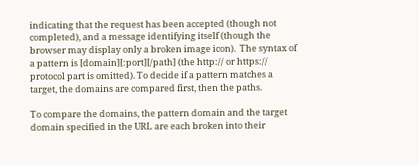indicating that the request has been accepted (though not completed), and a message identifying itself (though the browser may display only a broken image icon).  The syntax of a pattern is [domain][:port][/path] (the http:// or https:// protocol part is omitted). To decide if a pattern matches a target, the domains are compared first, then the paths.

To compare the domains, the pattern domain and the target domain specified in the URL are each broken into their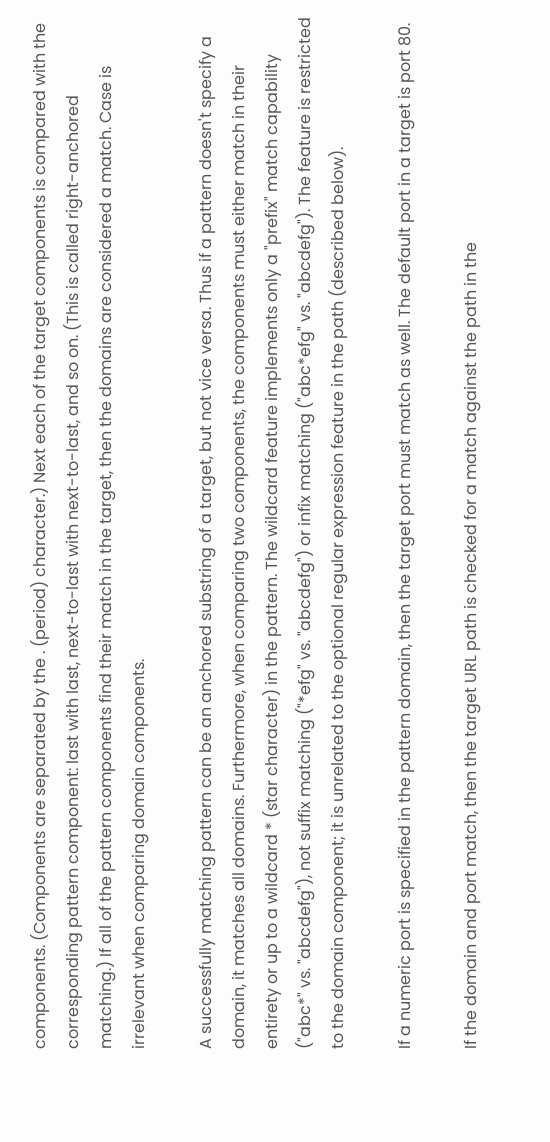components. (Components are separated by the . (period) character.) Next each of the target components is compared with the corresponding pattern component: last with last, next-to-last with next-to-last, and so on. (This is called right-anchored matching.) If all of the pattern components find their match in the target, then the domains are considered a match. Case is irrelevant when comparing domain components.

A successfully matching pattern can be an anchored substring of a target, but not vice versa. Thus if a pattern doesn't specify a domain, it matches all domains. Furthermore, when comparing two components, the components must either match in their entirety or up to a wildcard * (star character) in the pattern. The wildcard feature implements only a "prefix" match capability ("abc*" vs. "abcdefg"), not suffix matching ("*efg" vs. "abcdefg") or infix matching ("abc*efg" vs. "abcdefg"). The feature is restricted to the domain component; it is unrelated to the optional regular expression feature in the path (described below).

If a numeric port is specified in the pattern domain, then the target port must match as well. The default port in a target is port 80.

If the domain and port match, then the target URL path is checked for a match against the path in the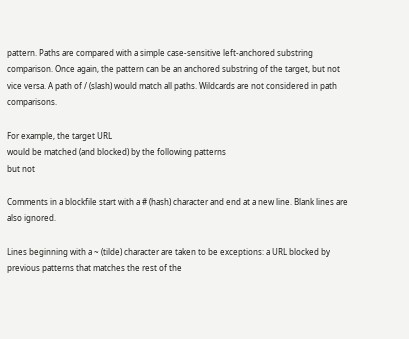pattern. Paths are compared with a simple case-sensitive left-anchored substring comparison. Once again, the pattern can be an anchored substring of the target, but not vice versa. A path of / (slash) would match all paths. Wildcards are not considered in path comparisons.

For example, the target URL
would be matched (and blocked) by the following patterns
but not

Comments in a blockfile start with a # (hash) character and end at a new line. Blank lines are also ignored.

Lines beginning with a ~ (tilde) character are taken to be exceptions: a URL blocked by previous patterns that matches the rest of the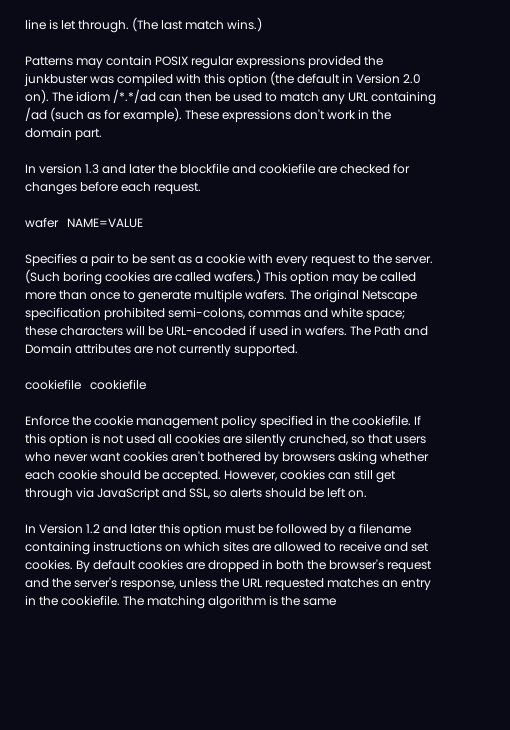line is let through. (The last match wins.)

Patterns may contain POSIX regular expressions provided the junkbuster was compiled with this option (the default in Version 2.0 on). The idiom /*.*/ad can then be used to match any URL containing /ad (such as for example). These expressions don't work in the domain part.

In version 1.3 and later the blockfile and cookiefile are checked for changes before each request.

wafer   NAME=VALUE

Specifies a pair to be sent as a cookie with every request to the server. (Such boring cookies are called wafers.) This option may be called more than once to generate multiple wafers. The original Netscape specification prohibited semi-colons, commas and white space; these characters will be URL-encoded if used in wafers. The Path and Domain attributes are not currently supported.

cookiefile   cookiefile

Enforce the cookie management policy specified in the cookiefile. If this option is not used all cookies are silently crunched, so that users who never want cookies aren't bothered by browsers asking whether each cookie should be accepted. However, cookies can still get through via JavaScript and SSL, so alerts should be left on.

In Version 1.2 and later this option must be followed by a filename containing instructions on which sites are allowed to receive and set cookies. By default cookies are dropped in both the browser's request and the server's response, unless the URL requested matches an entry in the cookiefile. The matching algorithm is the same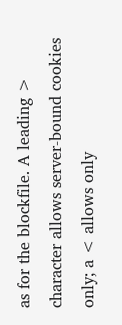as for the blockfile. A leading > character allows server-bound cookies only; a < allows only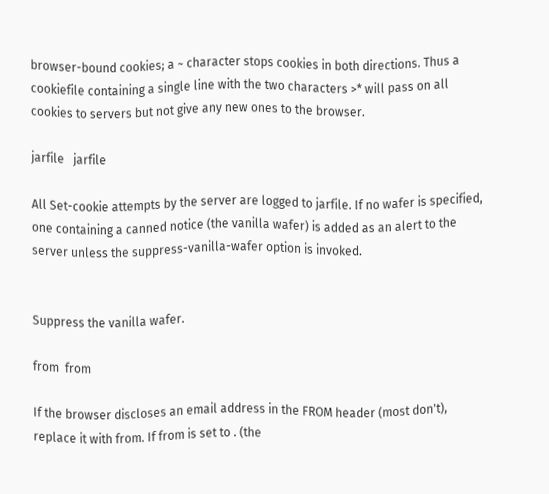browser-bound cookies; a ~ character stops cookies in both directions. Thus a cookiefile containing a single line with the two characters >* will pass on all cookies to servers but not give any new ones to the browser.

jarfile   jarfile

All Set-cookie attempts by the server are logged to jarfile. If no wafer is specified, one containing a canned notice (the vanilla wafer) is added as an alert to the server unless the suppress-vanilla-wafer option is invoked.


Suppress the vanilla wafer.

from  from

If the browser discloses an email address in the FROM header (most don't), replace it with from. If from is set to . (the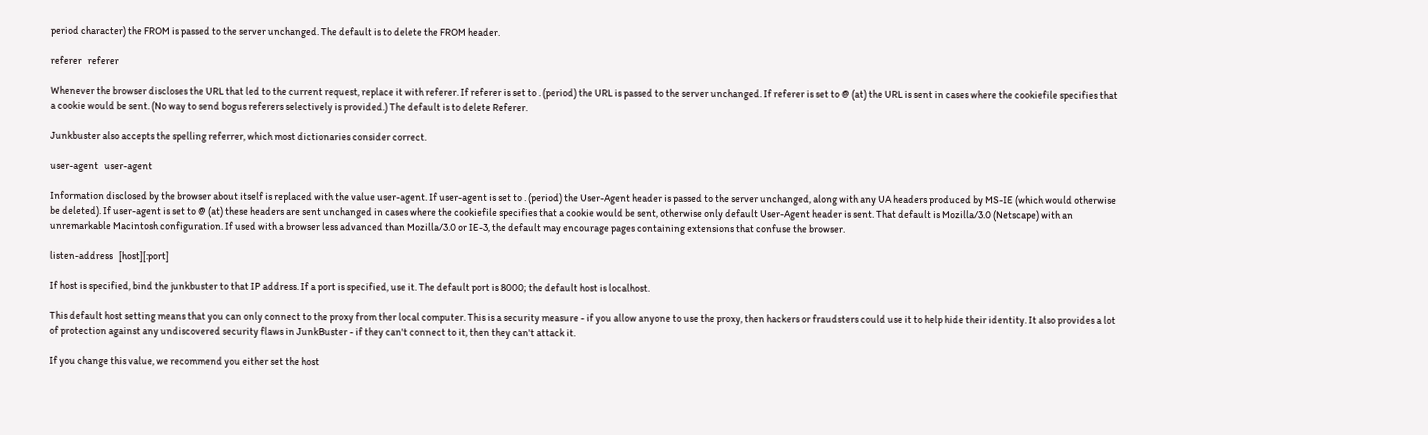period character) the FROM is passed to the server unchanged. The default is to delete the FROM header.

referer   referer

Whenever the browser discloses the URL that led to the current request, replace it with referer. If referer is set to . (period) the URL is passed to the server unchanged. If referer is set to @ (at) the URL is sent in cases where the cookiefile specifies that a cookie would be sent. (No way to send bogus referers selectively is provided.) The default is to delete Referer.

Junkbuster also accepts the spelling referrer, which most dictionaries consider correct.

user-agent   user-agent

Information disclosed by the browser about itself is replaced with the value user-agent. If user-agent is set to . (period) the User-Agent header is passed to the server unchanged, along with any UA headers produced by MS-IE (which would otherwise be deleted). If user-agent is set to @ (at) these headers are sent unchanged in cases where the cookiefile specifies that a cookie would be sent, otherwise only default User-Agent header is sent. That default is Mozilla/3.0 (Netscape) with an unremarkable Macintosh configuration. If used with a browser less advanced than Mozilla/3.0 or IE-3, the default may encourage pages containing extensions that confuse the browser.

listen-address   [host][:port]

If host is specified, bind the junkbuster to that IP address. If a port is specified, use it. The default port is 8000; the default host is localhost.

This default host setting means that you can only connect to the proxy from ther local computer. This is a security measure - if you allow anyone to use the proxy, then hackers or fraudsters could use it to help hide their identity. It also provides a lot of protection against any undiscovered security flaws in JunkBuster - if they can't connect to it, then they can't attack it.

If you change this value, we recommend you either set the host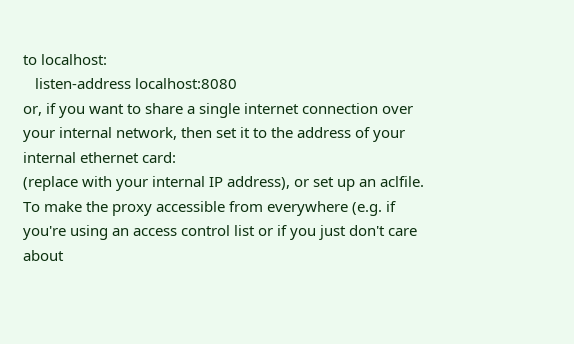to localhost:
   listen-address localhost:8080
or, if you want to share a single internet connection over your internal network, then set it to the address of your internal ethernet card:
(replace with your internal IP address), or set up an aclfile. To make the proxy accessible from everywhere (e.g. if you're using an access control list or if you just don't care about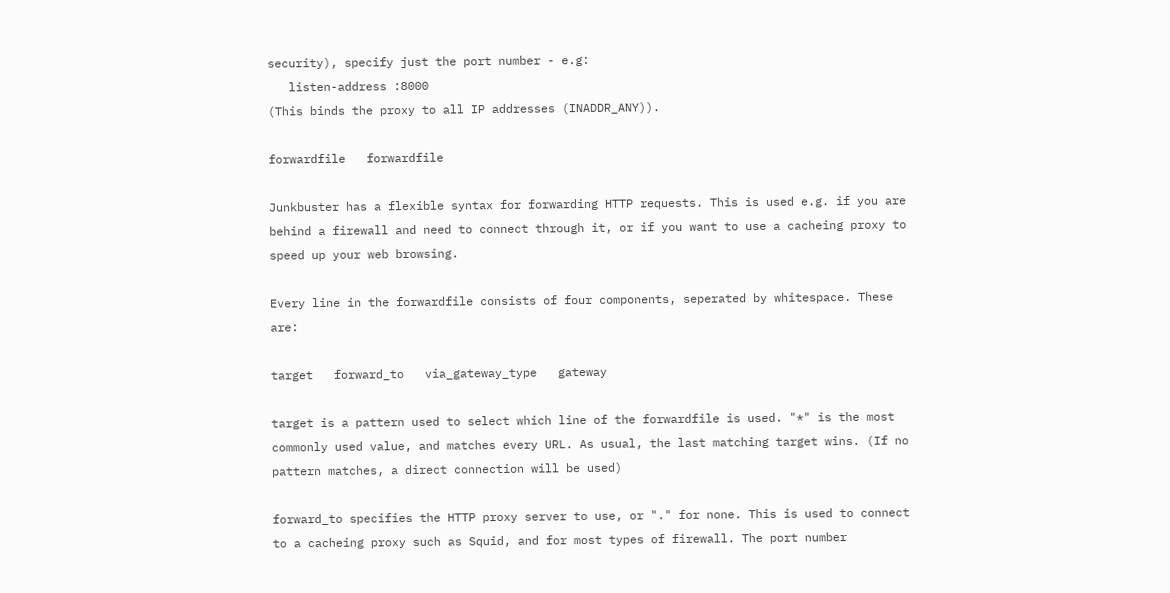security), specify just the port number - e.g:
   listen-address :8000
(This binds the proxy to all IP addresses (INADDR_ANY)).

forwardfile   forwardfile

Junkbuster has a flexible syntax for forwarding HTTP requests. This is used e.g. if you are behind a firewall and need to connect through it, or if you want to use a cacheing proxy to speed up your web browsing.

Every line in the forwardfile consists of four components, seperated by whitespace. These are:

target   forward_to   via_gateway_type   gateway

target is a pattern used to select which line of the forwardfile is used. "*" is the most commonly used value, and matches every URL. As usual, the last matching target wins. (If no pattern matches, a direct connection will be used)

forward_to specifies the HTTP proxy server to use, or "." for none. This is used to connect to a cacheing proxy such as Squid, and for most types of firewall. The port number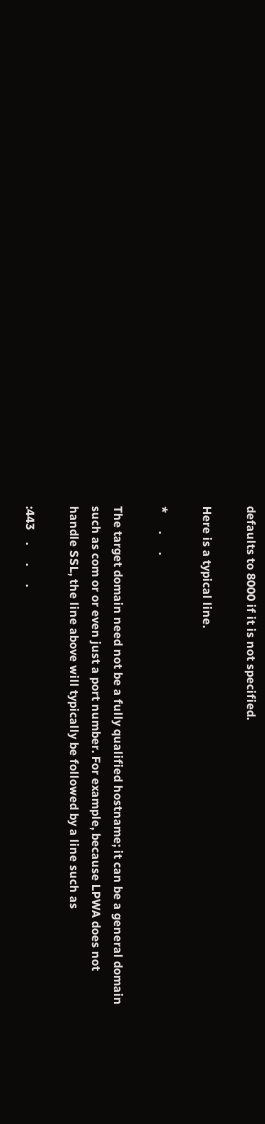defaults to 8000 if it is not specified.

Here is a typical line.

*      .      .

The target domain need not be a fully qualified hostname; it can be a general domain such as com or or even just a port number. For example, because LPWA does not handle SSL, the line above will typically be followed by a line such as

:443    .      .      .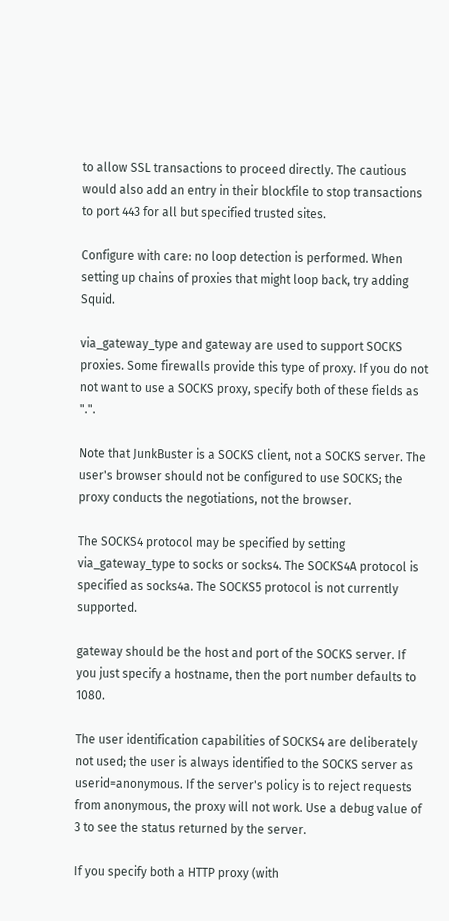to allow SSL transactions to proceed directly. The cautious would also add an entry in their blockfile to stop transactions to port 443 for all but specified trusted sites.

Configure with care: no loop detection is performed. When setting up chains of proxies that might loop back, try adding Squid.

via_gateway_type and gateway are used to support SOCKS proxies. Some firewalls provide this type of proxy. If you do not not want to use a SOCKS proxy, specify both of these fields as ".".

Note that JunkBuster is a SOCKS client, not a SOCKS server. The user's browser should not be configured to use SOCKS; the proxy conducts the negotiations, not the browser.

The SOCKS4 protocol may be specified by setting via_gateway_type to socks or socks4. The SOCKS4A protocol is specified as socks4a. The SOCKS5 protocol is not currently supported.

gateway should be the host and port of the SOCKS server. If you just specify a hostname, then the port number defaults to 1080.

The user identification capabilities of SOCKS4 are deliberately not used; the user is always identified to the SOCKS server as userid=anonymous. If the server's policy is to reject requests from anonymous, the proxy will not work. Use a debug value of 3 to see the status returned by the server.

If you specify both a HTTP proxy (with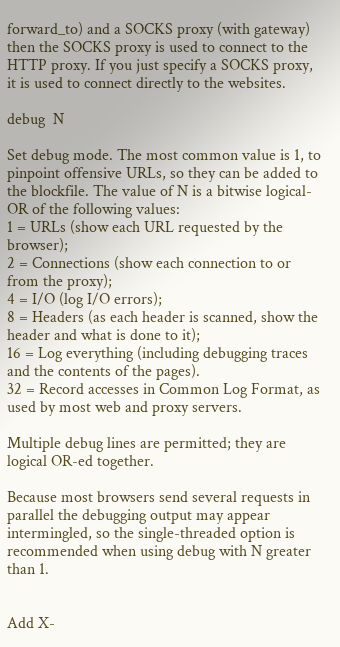forward_to) and a SOCKS proxy (with gateway) then the SOCKS proxy is used to connect to the HTTP proxy. If you just specify a SOCKS proxy, it is used to connect directly to the websites.

debug  N

Set debug mode. The most common value is 1, to pinpoint offensive URLs, so they can be added to the blockfile. The value of N is a bitwise logical-OR of the following values:
1 = URLs (show each URL requested by the browser);
2 = Connections (show each connection to or from the proxy);
4 = I/O (log I/O errors);
8 = Headers (as each header is scanned, show the header and what is done to it);
16 = Log everything (including debugging traces and the contents of the pages).
32 = Record accesses in Common Log Format, as used by most web and proxy servers.

Multiple debug lines are permitted; they are logical OR-ed together.

Because most browsers send several requests in parallel the debugging output may appear intermingled, so the single-threaded option is recommended when using debug with N greater than 1.


Add X-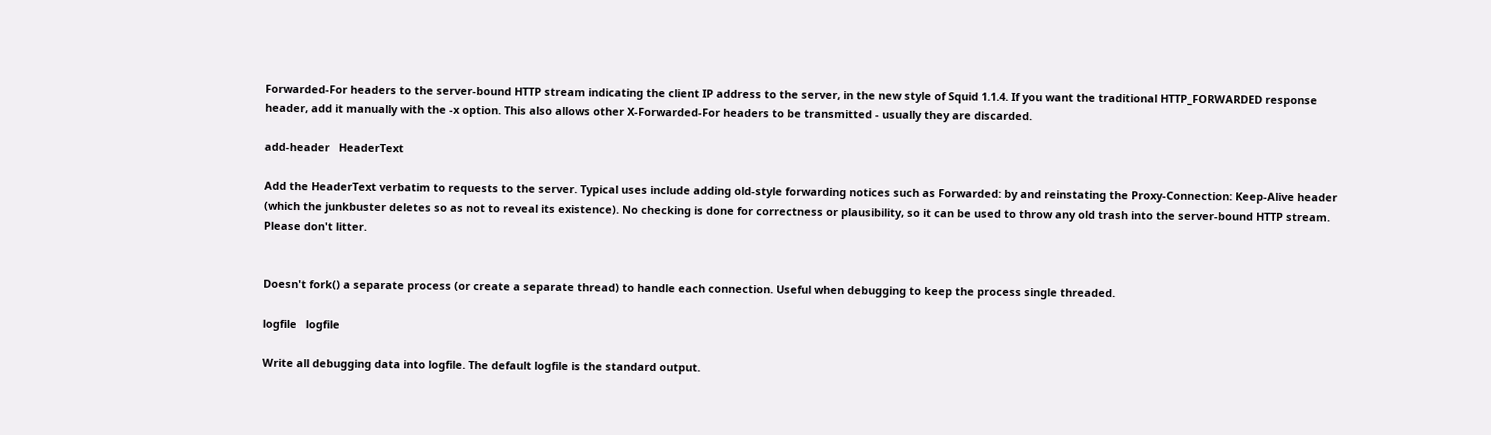Forwarded-For headers to the server-bound HTTP stream indicating the client IP address to the server, in the new style of Squid 1.1.4. If you want the traditional HTTP_FORWARDED response header, add it manually with the -x option. This also allows other X-Forwarded-For headers to be transmitted - usually they are discarded.

add-header   HeaderText

Add the HeaderText verbatim to requests to the server. Typical uses include adding old-style forwarding notices such as Forwarded: by and reinstating the Proxy-Connection: Keep-Alive header (which the junkbuster deletes so as not to reveal its existence). No checking is done for correctness or plausibility, so it can be used to throw any old trash into the server-bound HTTP stream. Please don't litter.


Doesn't fork() a separate process (or create a separate thread) to handle each connection. Useful when debugging to keep the process single threaded.

logfile   logfile

Write all debugging data into logfile. The default logfile is the standard output.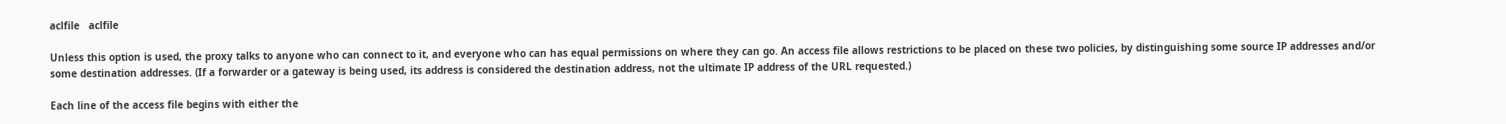aclfile   aclfile

Unless this option is used, the proxy talks to anyone who can connect to it, and everyone who can has equal permissions on where they can go. An access file allows restrictions to be placed on these two policies, by distinguishing some source IP addresses and/or some destination addresses. (If a forwarder or a gateway is being used, its address is considered the destination address, not the ultimate IP address of the URL requested.)

Each line of the access file begins with either the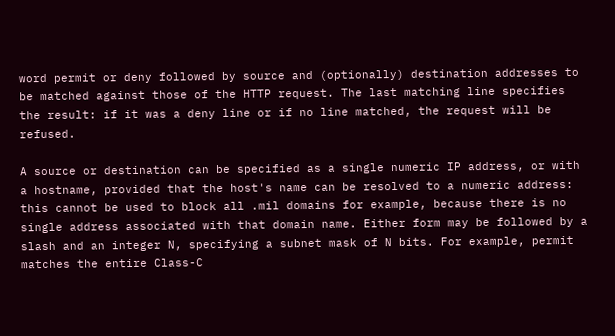word permit or deny followed by source and (optionally) destination addresses to be matched against those of the HTTP request. The last matching line specifies the result: if it was a deny line or if no line matched, the request will be refused.

A source or destination can be specified as a single numeric IP address, or with a hostname, provided that the host's name can be resolved to a numeric address: this cannot be used to block all .mil domains for example, because there is no single address associated with that domain name. Either form may be followed by a slash and an integer N, specifying a subnet mask of N bits. For example, permit matches the entire Class-C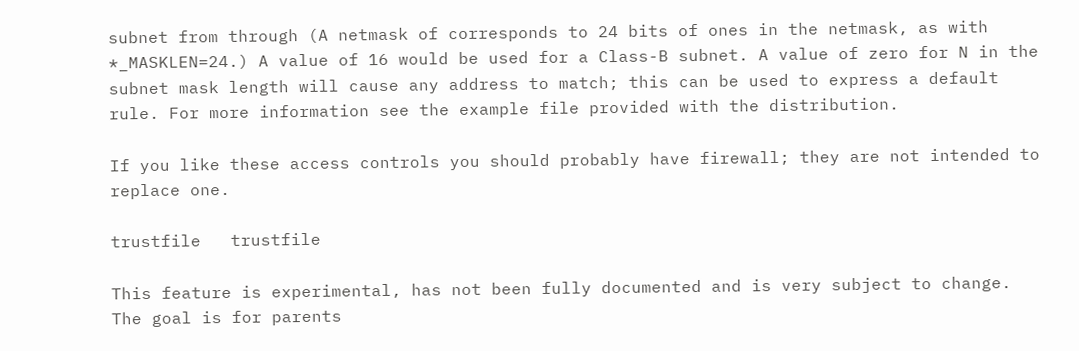subnet from through (A netmask of corresponds to 24 bits of ones in the netmask, as with *_MASKLEN=24.) A value of 16 would be used for a Class-B subnet. A value of zero for N in the subnet mask length will cause any address to match; this can be used to express a default rule. For more information see the example file provided with the distribution.

If you like these access controls you should probably have firewall; they are not intended to replace one.

trustfile   trustfile

This feature is experimental, has not been fully documented and is very subject to change. The goal is for parents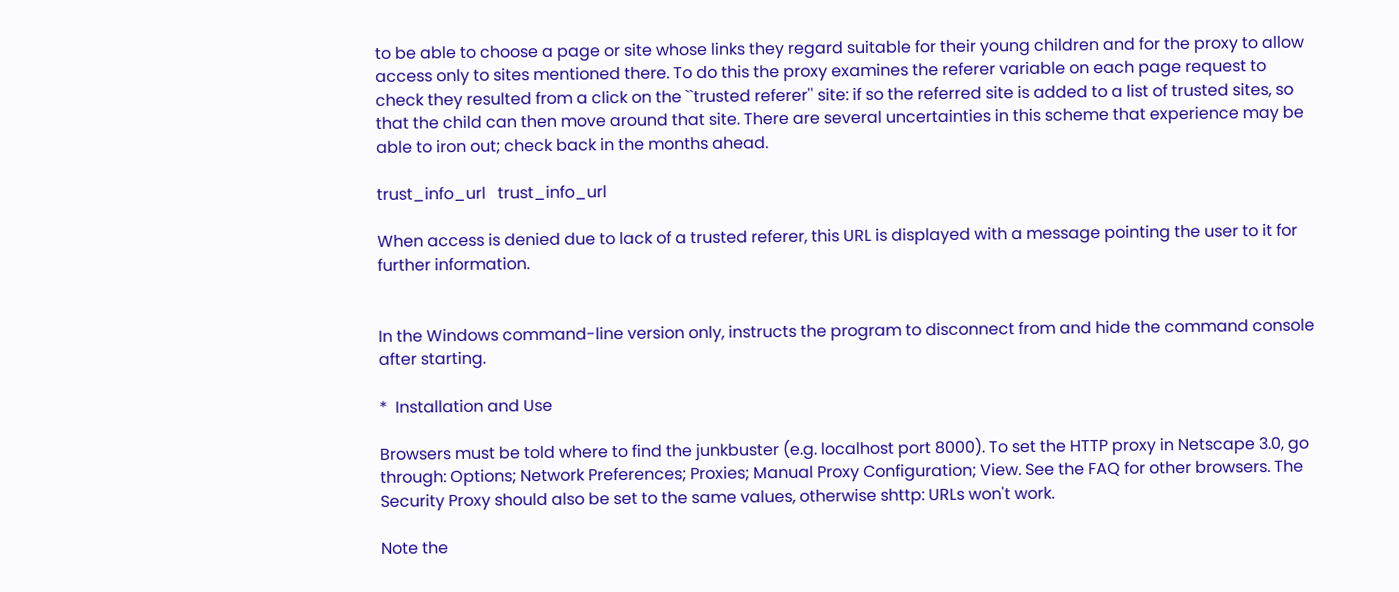to be able to choose a page or site whose links they regard suitable for their young children and for the proxy to allow access only to sites mentioned there. To do this the proxy examines the referer variable on each page request to check they resulted from a click on the ``trusted referer'' site: if so the referred site is added to a list of trusted sites, so that the child can then move around that site. There are several uncertainties in this scheme that experience may be able to iron out; check back in the months ahead.

trust_info_url   trust_info_url

When access is denied due to lack of a trusted referer, this URL is displayed with a message pointing the user to it for further information.


In the Windows command-line version only, instructs the program to disconnect from and hide the command console after starting.

*  Installation and Use

Browsers must be told where to find the junkbuster (e.g. localhost port 8000). To set the HTTP proxy in Netscape 3.0, go through: Options; Network Preferences; Proxies; Manual Proxy Configuration; View. See the FAQ for other browsers. The Security Proxy should also be set to the same values, otherwise shttp: URLs won't work.

Note the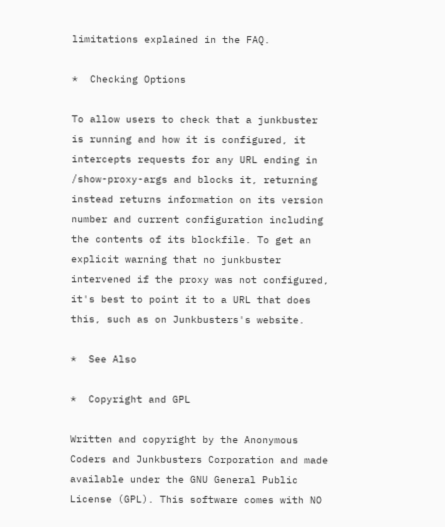limitations explained in the FAQ.

*  Checking Options

To allow users to check that a junkbuster is running and how it is configured, it intercepts requests for any URL ending in /show-proxy-args and blocks it, returning instead returns information on its version number and current configuration including the contents of its blockfile. To get an explicit warning that no junkbuster intervened if the proxy was not configured, it's best to point it to a URL that does this, such as on Junkbusters's website.

*  See Also

*  Copyright and GPL

Written and copyright by the Anonymous Coders and Junkbusters Corporation and made available under the GNU General Public License (GPL). This software comes with NO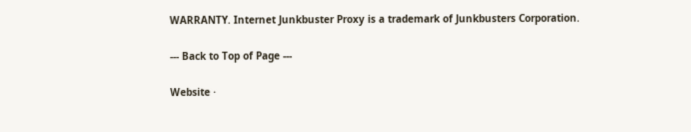WARRANTY. Internet Junkbuster Proxy is a trademark of Junkbusters Corporation.

--- Back to Top of Page ---

Website ·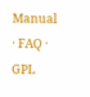Manual · FAQ · GPL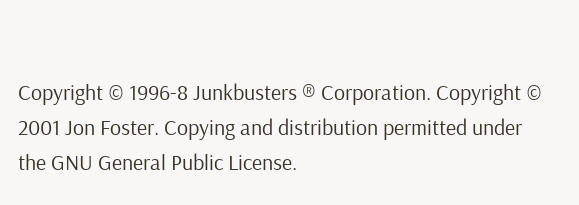Copyright © 1996-8 Junkbusters ® Corporation. Copyright © 2001 Jon Foster. Copying and distribution permitted under the GNU General Public License.